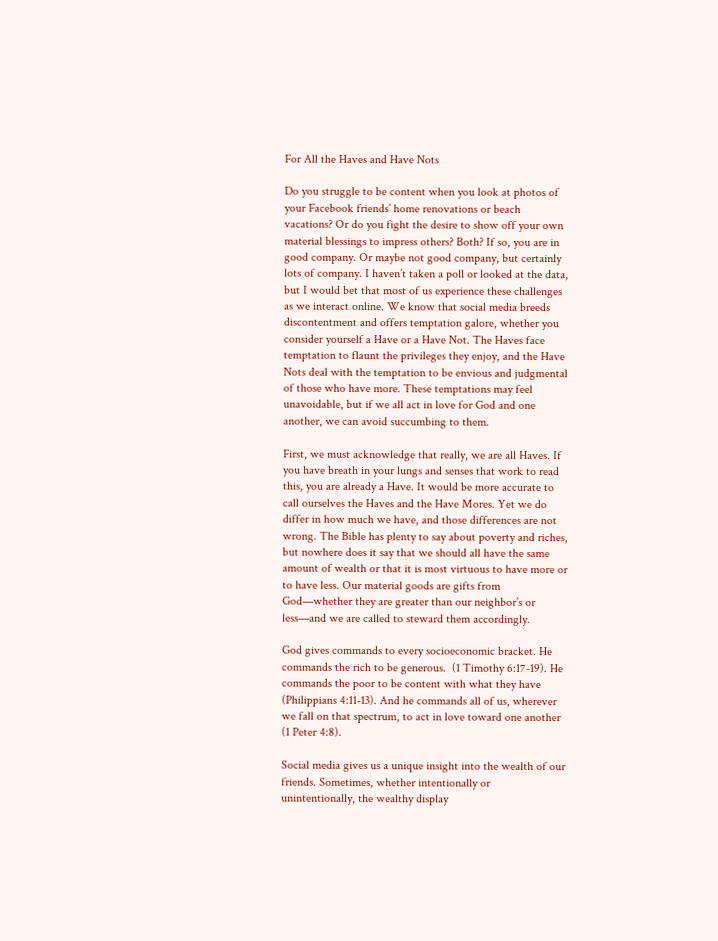For All the Haves and Have Nots

Do you struggle to be content when you look at photos of your Facebook friends’ home renovations or beach vacations? Or do you fight the desire to show off your own material blessings to impress others? Both? If so, you are in good company. Or maybe not good company, but certainly lots of company. I haven’t taken a poll or looked at the data, but I would bet that most of us experience these challenges as we interact online. We know that social media breeds discontentment and offers temptation galore, whether you consider yourself a Have or a Have Not. The Haves face temptation to flaunt the privileges they enjoy, and the Have Nots deal with the temptation to be envious and judgmental of those who have more. These temptations may feel unavoidable, but if we all act in love for God and one another, we can avoid succumbing to them.

First, we must acknowledge that really, we are all Haves. If you have breath in your lungs and senses that work to read this, you are already a Have. It would be more accurate to call ourselves the Haves and the Have Mores. Yet we do differ in how much we have, and those differences are not wrong. The Bible has plenty to say about poverty and riches, but nowhere does it say that we should all have the same amount of wealth or that it is most virtuous to have more or to have less. Our material goods are gifts from God—whether they are greater than our neighbor’s or less—and we are called to steward them accordingly.

God gives commands to every socioeconomic bracket. He commands the rich to be generous.  (1 Timothy 6:17-19). He commands the poor to be content with what they have (Philippians 4:11-13). And he commands all of us, wherever we fall on that spectrum, to act in love toward one another (1 Peter 4:8).

Social media gives us a unique insight into the wealth of our friends. Sometimes, whether intentionally or unintentionally, the wealthy display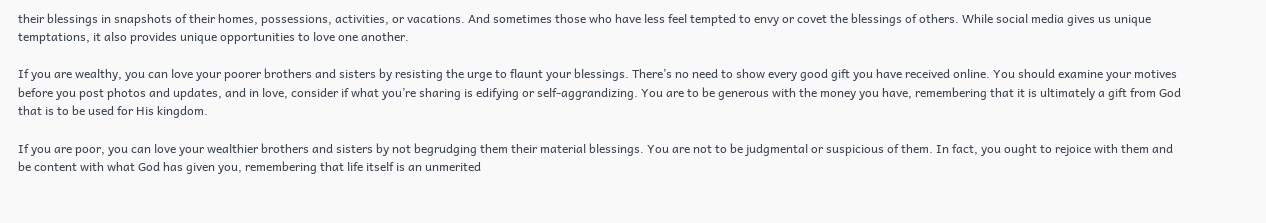their blessings in snapshots of their homes, possessions, activities, or vacations. And sometimes those who have less feel tempted to envy or covet the blessings of others. While social media gives us unique temptations, it also provides unique opportunities to love one another.

If you are wealthy, you can love your poorer brothers and sisters by resisting the urge to flaunt your blessings. There’s no need to show every good gift you have received online. You should examine your motives before you post photos and updates, and in love, consider if what you’re sharing is edifying or self-aggrandizing. You are to be generous with the money you have, remembering that it is ultimately a gift from God that is to be used for His kingdom.

If you are poor, you can love your wealthier brothers and sisters by not begrudging them their material blessings. You are not to be judgmental or suspicious of them. In fact, you ought to rejoice with them and be content with what God has given you, remembering that life itself is an unmerited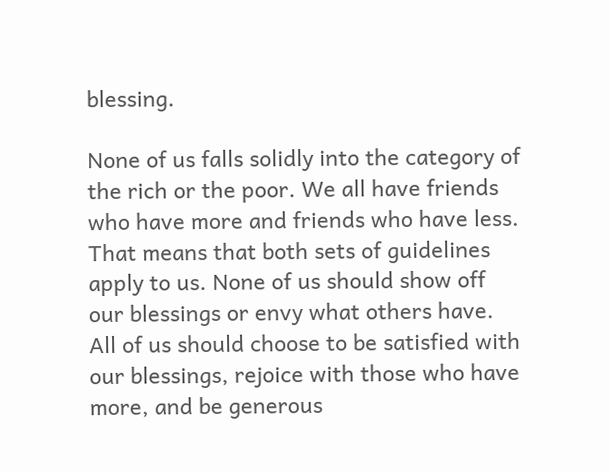blessing.

None of us falls solidly into the category of the rich or the poor. We all have friends who have more and friends who have less. That means that both sets of guidelines apply to us. None of us should show off our blessings or envy what others have. All of us should choose to be satisfied with our blessings, rejoice with those who have more, and be generous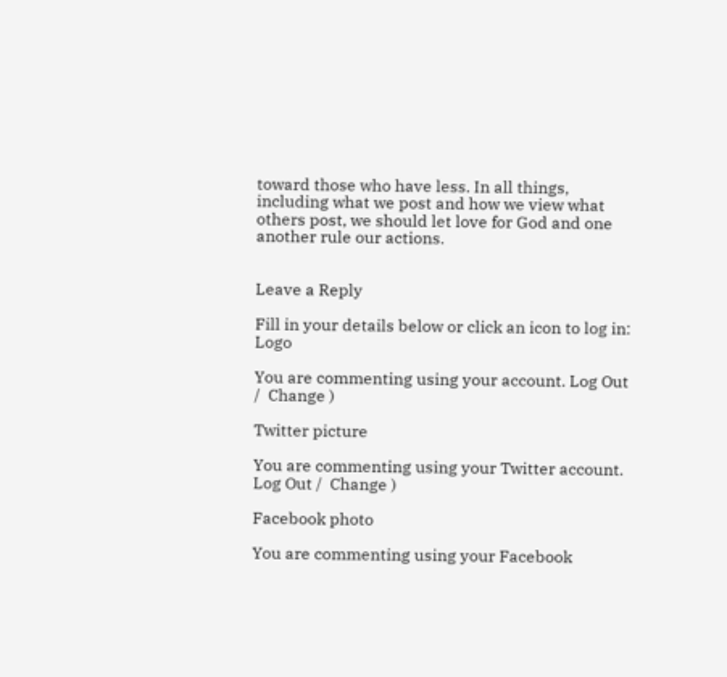toward those who have less. In all things, including what we post and how we view what others post, we should let love for God and one another rule our actions.


Leave a Reply

Fill in your details below or click an icon to log in: Logo

You are commenting using your account. Log Out /  Change )

Twitter picture

You are commenting using your Twitter account. Log Out /  Change )

Facebook photo

You are commenting using your Facebook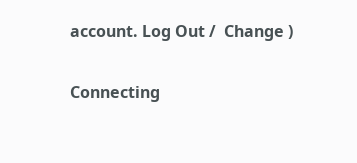account. Log Out /  Change )

Connecting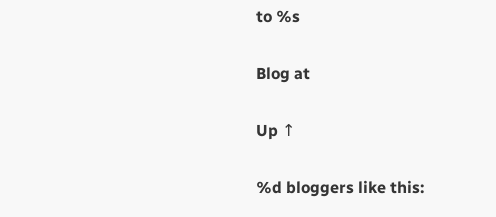to %s

Blog at

Up ↑

%d bloggers like this: